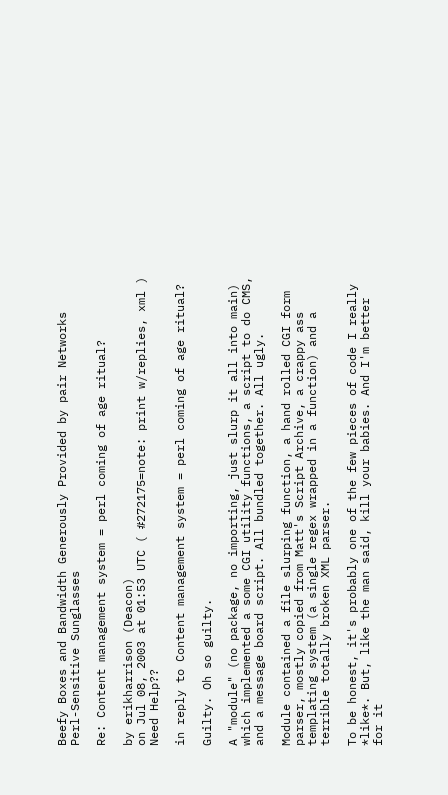Beefy Boxes and Bandwidth Generously Provided by pair Networks
Perl-Sensitive Sunglasses

Re: Content management system = perl coming of age ritual?

by erikharrison (Deacon)
on Jul 08, 2003 at 01:53 UTC ( #272175=note: print w/replies, xml ) Need Help??

in reply to Content management system = perl coming of age ritual?

Guilty. Oh so guilty.

A "module" (no package, no importing, just slurp it all into main) which implemented a some CGI utility functions, a script to do CMS, and a message board script. All bundled together. All ugly.

Module contained a file slurping function, a hand rolled CGI form parser, mostly copied from Matt's Script Archive, a crappy ass templating system (a single regex wrapped in a function) and a terrible totally broken XML parser.

To be honest, it's probably one of the few pieces of code I really *like*. But, like the man said, kill your babies. And I'm better for it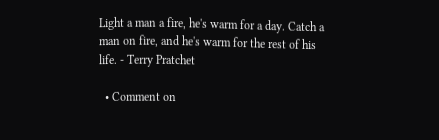Light a man a fire, he's warm for a day. Catch a man on fire, and he's warm for the rest of his life. - Terry Pratchet

  • Comment on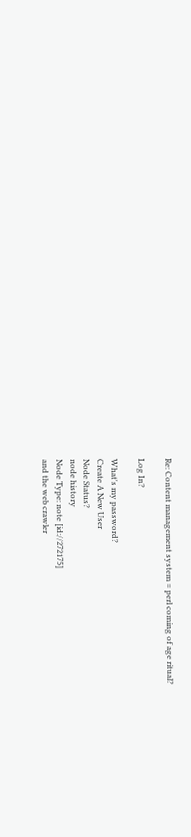Re: Content management system = perl coming of age ritual?

Log In?

What's my password?
Create A New User
Node Status?
node history
Node Type: note [id://272175]
and the web crawler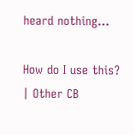heard nothing...

How do I use this? | Other CB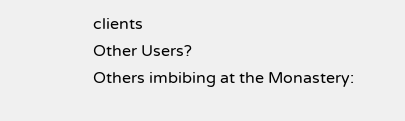clients
Other Users?
Others imbibing at the Monastery: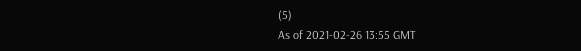(5)
As of 2021-02-26 13:55 GMT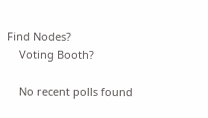Find Nodes?
    Voting Booth?

    No recent polls found